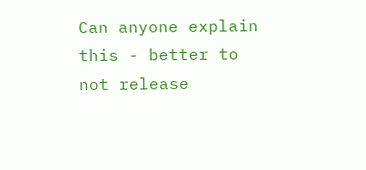Can anyone explain this - better to not release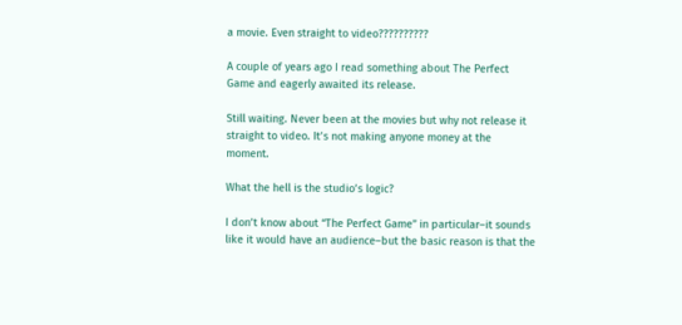a movie. Even straight to video??????????

A couple of years ago I read something about The Perfect Game and eagerly awaited its release.

Still waiting. Never been at the movies but why not release it straight to video. It’s not making anyone money at the moment.

What the hell is the studio’s logic?

I don’t know about “The Perfect Game” in particular–it sounds like it would have an audience–but the basic reason is that the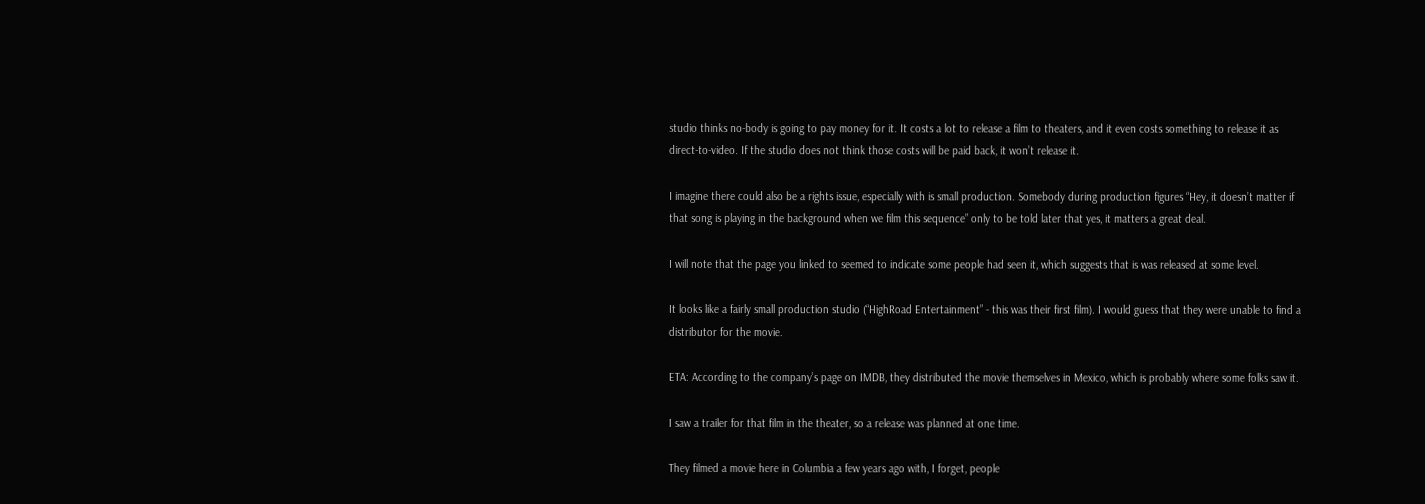studio thinks no-body is going to pay money for it. It costs a lot to release a film to theaters, and it even costs something to release it as direct-to-video. If the studio does not think those costs will be paid back, it won’t release it.

I imagine there could also be a rights issue, especially with is small production. Somebody during production figures “Hey, it doesn’t matter if that song is playing in the background when we film this sequence” only to be told later that yes, it matters a great deal.

I will note that the page you linked to seemed to indicate some people had seen it, which suggests that is was released at some level.

It looks like a fairly small production studio (“HighRoad Entertainment” - this was their first film). I would guess that they were unable to find a distributor for the movie.

ETA: According to the company’s page on IMDB, they distributed the movie themselves in Mexico, which is probably where some folks saw it.

I saw a trailer for that film in the theater, so a release was planned at one time.

They filmed a movie here in Columbia a few years ago with, I forget, people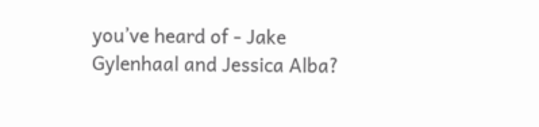you’ve heard of - Jake Gylenhaal and Jessica Alba?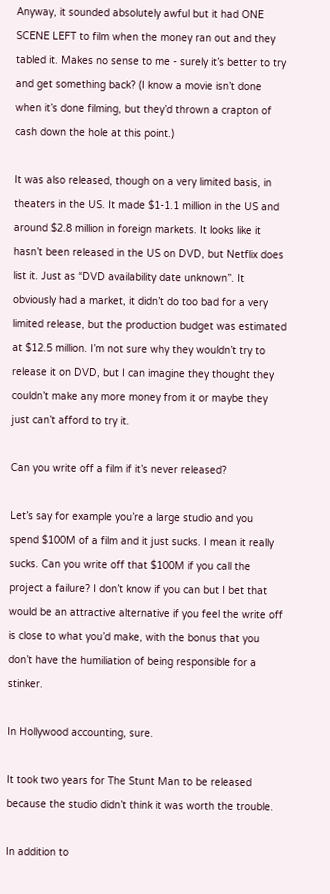Anyway, it sounded absolutely awful but it had ONE SCENE LEFT to film when the money ran out and they tabled it. Makes no sense to me - surely it’s better to try and get something back? (I know a movie isn’t done when it’s done filming, but they’d thrown a crapton of cash down the hole at this point.)

It was also released, though on a very limited basis, in theaters in the US. It made $1-1.1 million in the US and around $2.8 million in foreign markets. It looks like it hasn’t been released in the US on DVD, but Netflix does list it. Just as “DVD availability date unknown”. It obviously had a market, it didn’t do too bad for a very limited release, but the production budget was estimated at $12.5 million. I’m not sure why they wouldn’t try to release it on DVD, but I can imagine they thought they couldn’t make any more money from it or maybe they just can’t afford to try it.

Can you write off a film if it’s never released?

Let’s say for example you’re a large studio and you spend $100M of a film and it just sucks. I mean it really sucks. Can you write off that $100M if you call the project a failure? I don’t know if you can but I bet that would be an attractive alternative if you feel the write off is close to what you’d make, with the bonus that you don’t have the humiliation of being responsible for a stinker.

In Hollywood accounting, sure.

It took two years for The Stunt Man to be released because the studio didn’t think it was worth the trouble.

In addition to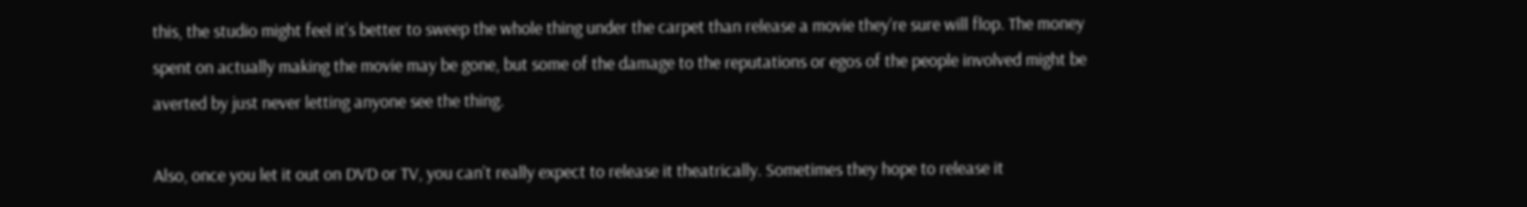this, the studio might feel it’s better to sweep the whole thing under the carpet than release a movie they’re sure will flop. The money spent on actually making the movie may be gone, but some of the damage to the reputations or egos of the people involved might be averted by just never letting anyone see the thing.

Also, once you let it out on DVD or TV, you can’t really expect to release it theatrically. Sometimes they hope to release it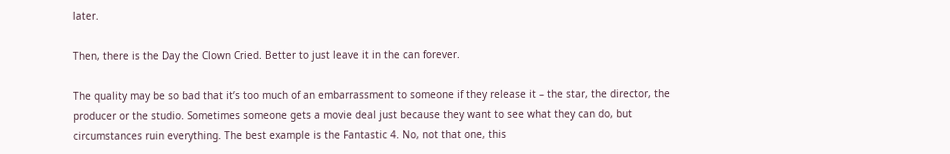later.

Then, there is the Day the Clown Cried. Better to just leave it in the can forever.

The quality may be so bad that it’s too much of an embarrassment to someone if they release it – the star, the director, the producer or the studio. Sometimes someone gets a movie deal just because they want to see what they can do, but circumstances ruin everything. The best example is the Fantastic 4. No, not that one, this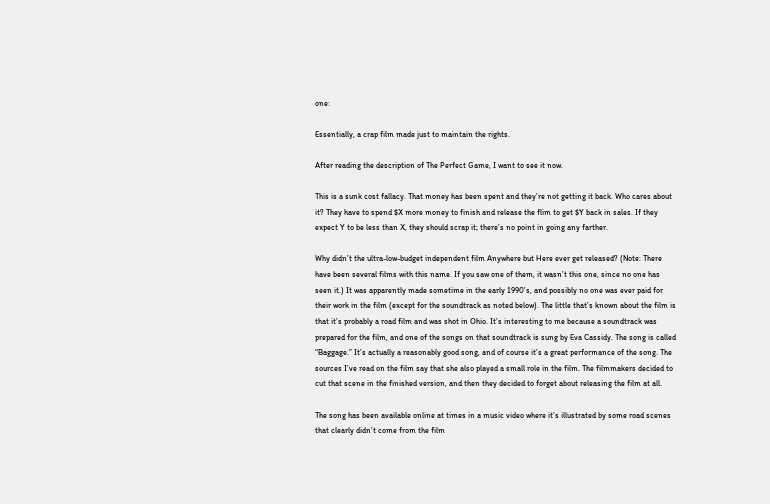one:

Essentially, a crap film made just to maintain the rights.

After reading the description of The Perfect Game, I want to see it now.

This is a sunk cost fallacy. That money has been spent and they’re not getting it back. Who cares about it? They have to spend $X more money to finish and release the flim to get $Y back in sales. If they expect Y to be less than X, they should scrap it; there’s no point in going any farther.

Why didn’t the ultra-low-budget independent film Anywhere but Here ever get released? (Note: There have been several films with this name. If you saw one of them, it wasn’t this one, since no one has seen it.) It was apparently made sometime in the early 1990’s, and possibly no one was ever paid for their work in the film (except for the soundtrack as noted below). The little that’s known about the film is that it’s probably a road film and was shot in Ohio. It’s interesting to me because a soundtrack was prepared for the film, and one of the songs on that soundtrack is sung by Eva Cassidy. The song is called “Baggage.” It’s actually a reasonably good song, and of course it’s a great performance of the song. The sources I’ve read on the film say that she also played a small role in the film. The filmmakers decided to cut that scene in the finished version, and then they decided to forget about releasing the film at all.

The song has been available online at times in a music video where it’s illustrated by some road scenes that clearly didn’t come from the film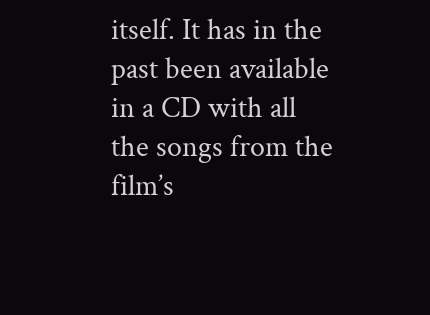itself. It has in the past been available in a CD with all the songs from the film’s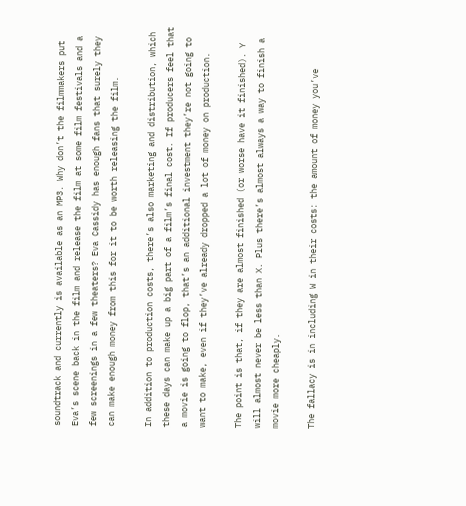soundtrack and currently is available as an MP3. Why don’t the filmmakers put Eva’s scene back in the film and release the film at some film festivals and a few screenings in a few theaters? Eva Cassidy has enough fans that surely they can make enough money from this for it to be worth releasing the film.

In addition to production costs, there’s also marketing and distribution, which these days can make up a big part of a film’s final cost. If producers feel that a movie is going to flop, that’s an additional investment they’re not going to want to make, even if they’ve already dropped a lot of money on production.

The point is that, if they are almost finished (or worse have it finished). Y will almost never be less than X. Plus there’s almost always a way to finish a movie more cheaply.

The fallacy is in including W in their costs: the amount of money you’ve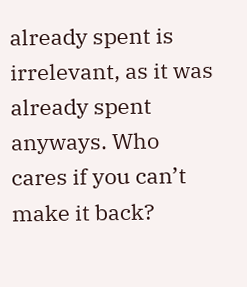already spent is irrelevant, as it was already spent anyways. Who cares if you can’t make it back?